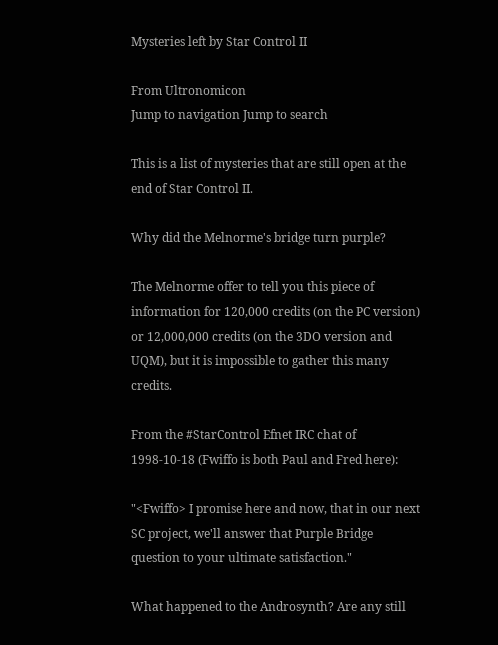Mysteries left by Star Control II

From Ultronomicon
Jump to navigation Jump to search

This is a list of mysteries that are still open at the end of Star Control II.

Why did the Melnorme's bridge turn purple?

The Melnorme offer to tell you this piece of information for 120,000 credits (on the PC version) or 12,000,000 credits (on the 3DO version and UQM), but it is impossible to gather this many credits.

From the #StarControl Efnet IRC chat of 1998-10-18 (Fwiffo is both Paul and Fred here):

"<Fwiffo> I promise here and now, that in our next SC project, we'll answer that Purple Bridge question to your ultimate satisfaction."

What happened to the Androsynth? Are any still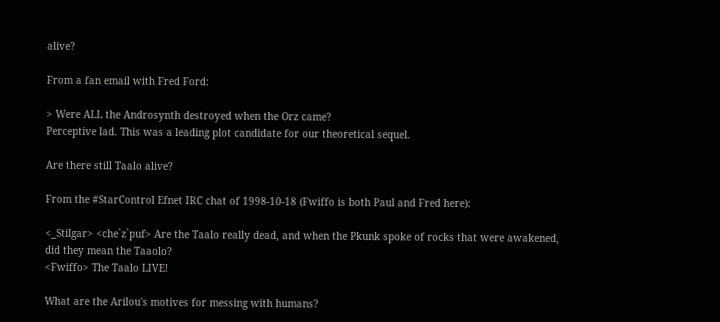alive?

From a fan email with Fred Ford:

> Were ALL the Androsynth destroyed when the Orz came?
Perceptive lad. This was a leading plot candidate for our theoretical sequel.

Are there still Taalo alive?

From the #StarControl Efnet IRC chat of 1998-10-18 (Fwiffo is both Paul and Fred here):

<_Stilgar> <che`z`puf> Are the Taalo really dead, and when the Pkunk spoke of rocks that were awakened, did they mean the Taaolo?
<Fwiffo> The Taalo LIVE!

What are the Arilou's motives for messing with humans?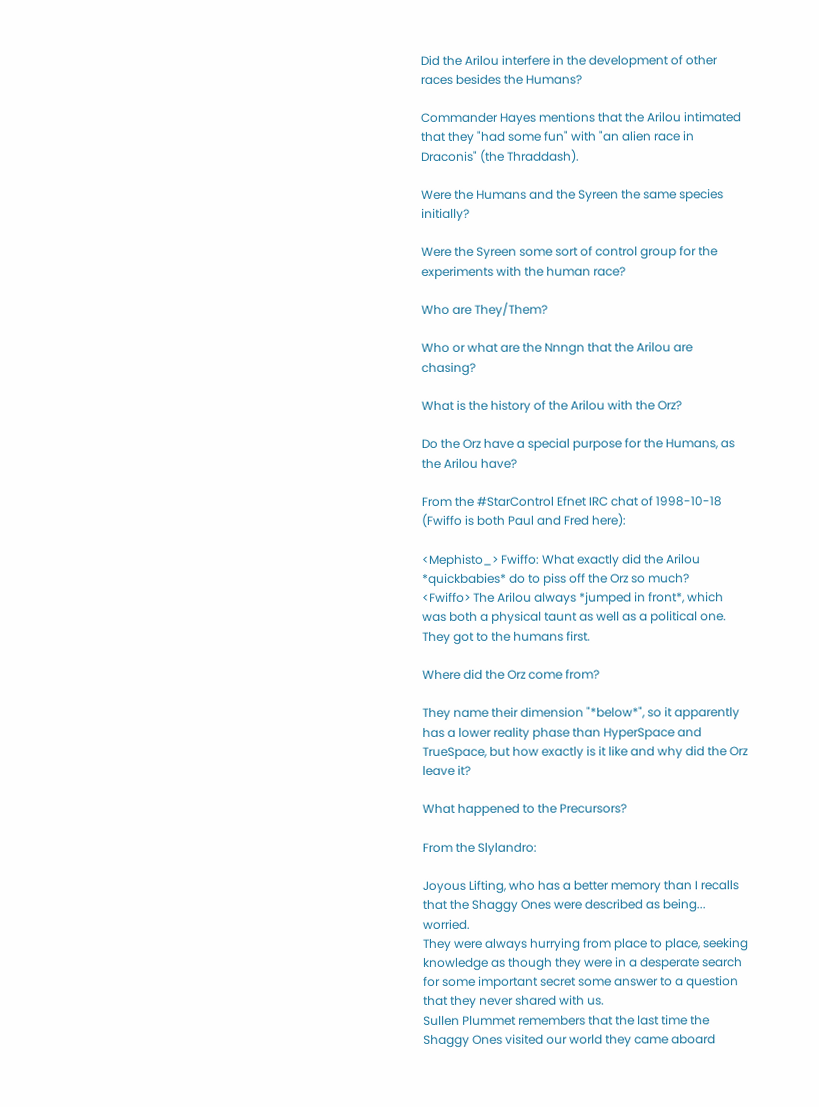Did the Arilou interfere in the development of other races besides the Humans?

Commander Hayes mentions that the Arilou intimated that they "had some fun" with "an alien race in Draconis" (the Thraddash).

Were the Humans and the Syreen the same species initially?

Were the Syreen some sort of control group for the experiments with the human race?

Who are They/Them?

Who or what are the Nnngn that the Arilou are chasing?

What is the history of the Arilou with the Orz?

Do the Orz have a special purpose for the Humans, as the Arilou have?

From the #StarControl Efnet IRC chat of 1998-10-18 (Fwiffo is both Paul and Fred here):

<Mephisto_> Fwiffo: What exactly did the Arilou *quickbabies* do to piss off the Orz so much?
<Fwiffo> The Arilou always *jumped in front*, which was both a physical taunt as well as a political one. They got to the humans first.

Where did the Orz come from?

They name their dimension "*below*", so it apparently has a lower reality phase than HyperSpace and TrueSpace, but how exactly is it like and why did the Orz leave it?

What happened to the Precursors?

From the Slylandro:

Joyous Lifting, who has a better memory than I recalls that the Shaggy Ones were described as being... worried.
They were always hurrying from place to place, seeking knowledge as though they were in a desperate search for some important secret some answer to a question that they never shared with us.
Sullen Plummet remembers that the last time the Shaggy Ones visited our world they came aboard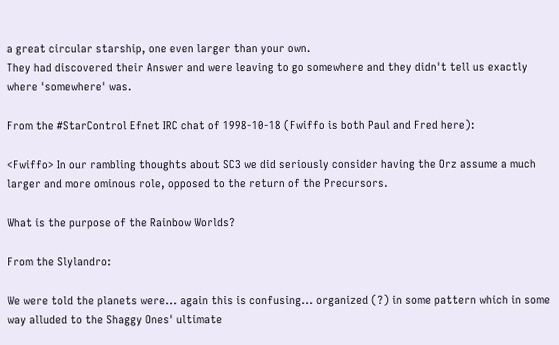a great circular starship, one even larger than your own.
They had discovered their Answer and were leaving to go somewhere and they didn't tell us exactly where 'somewhere' was.

From the #StarControl Efnet IRC chat of 1998-10-18 (Fwiffo is both Paul and Fred here):

<Fwiffo> In our rambling thoughts about SC3 we did seriously consider having the Orz assume a much larger and more ominous role, opposed to the return of the Precursors.

What is the purpose of the Rainbow Worlds?

From the Slylandro:

We were told the planets were... again this is confusing... organized (?) in some pattern which in some way alluded to the Shaggy Ones' ultimate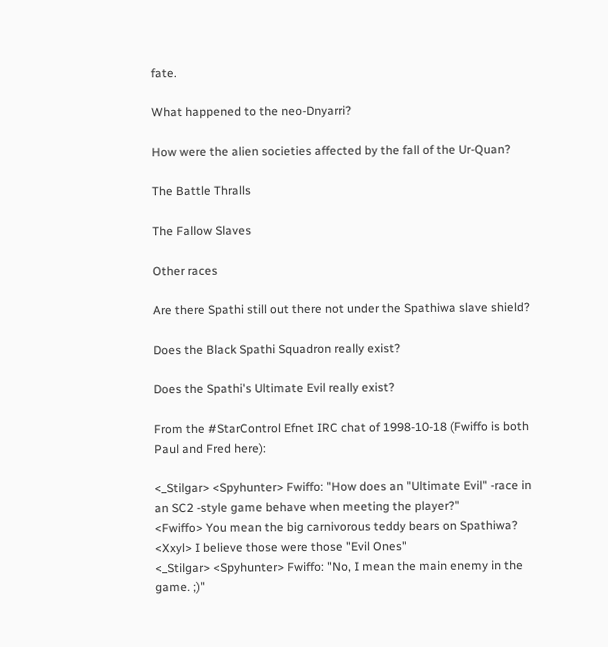fate.

What happened to the neo-Dnyarri?

How were the alien societies affected by the fall of the Ur-Quan?

The Battle Thralls

The Fallow Slaves

Other races

Are there Spathi still out there not under the Spathiwa slave shield?

Does the Black Spathi Squadron really exist?

Does the Spathi's Ultimate Evil really exist?

From the #StarControl Efnet IRC chat of 1998-10-18 (Fwiffo is both Paul and Fred here):

<_Stilgar> <Spyhunter> Fwiffo: "How does an "Ultimate Evil" -race in an SC2 -style game behave when meeting the player?"
<Fwiffo> You mean the big carnivorous teddy bears on Spathiwa?
<Xxyl> I believe those were those "Evil Ones"
<_Stilgar> <Spyhunter> Fwiffo: "No, I mean the main enemy in the game. ;)"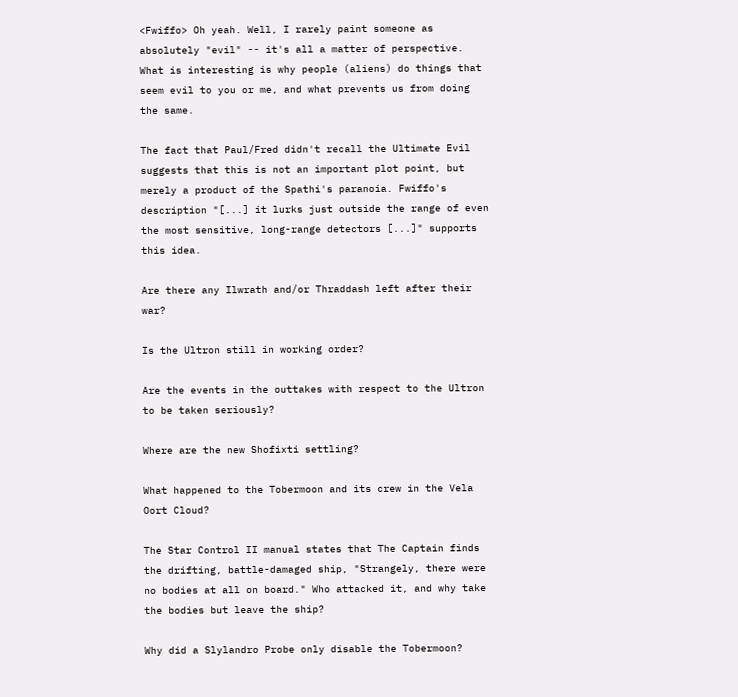<Fwiffo> Oh yeah. Well, I rarely paint someone as absolutely "evil" -- it's all a matter of perspective. What is interesting is why people (aliens) do things that seem evil to you or me, and what prevents us from doing the same.

The fact that Paul/Fred didn't recall the Ultimate Evil suggests that this is not an important plot point, but merely a product of the Spathi's paranoia. Fwiffo's description "[...] it lurks just outside the range of even the most sensitive, long-range detectors [...]" supports this idea.

Are there any Ilwrath and/or Thraddash left after their war?

Is the Ultron still in working order?

Are the events in the outtakes with respect to the Ultron to be taken seriously?

Where are the new Shofixti settling?

What happened to the Tobermoon and its crew in the Vela Oort Cloud?

The Star Control II manual states that The Captain finds the drifting, battle-damaged ship, "Strangely, there were no bodies at all on board." Who attacked it, and why take the bodies but leave the ship?

Why did a Slylandro Probe only disable the Tobermoon?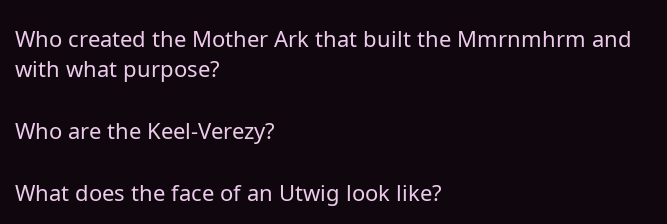Who created the Mother Ark that built the Mmrnmhrm and with what purpose?

Who are the Keel-Verezy?

What does the face of an Utwig look like?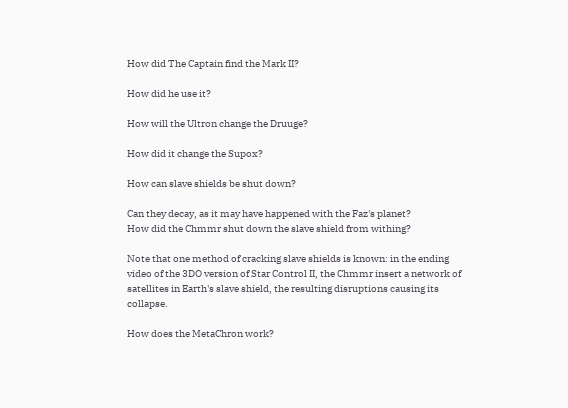How did The Captain find the Mark II?

How did he use it?

How will the Ultron change the Druuge?

How did it change the Supox?

How can slave shields be shut down?

Can they decay, as it may have happened with the Faz's planet?
How did the Chmmr shut down the slave shield from withing?

Note that one method of cracking slave shields is known: in the ending video of the 3DO version of Star Control II, the Chmmr insert a network of satellites in Earth's slave shield, the resulting disruptions causing its collapse.

How does the MetaChron work?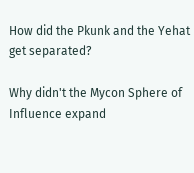How did the Pkunk and the Yehat get separated?

Why didn't the Mycon Sphere of Influence expand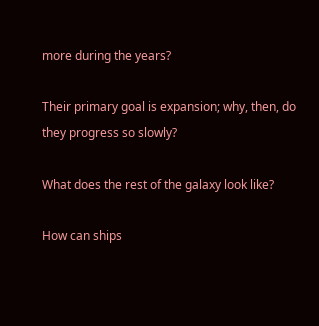more during the years?

Their primary goal is expansion; why, then, do they progress so slowly?

What does the rest of the galaxy look like?

How can ships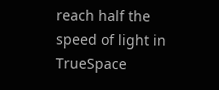reach half the speed of light in TrueSpace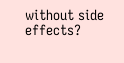without side effects?